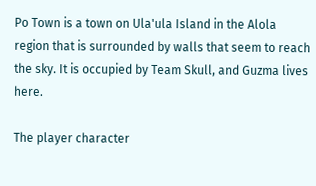Po Town is a town on Ula'ula Island in the Alola region that is surrounded by walls that seem to reach the sky. It is occupied by Team Skull, and Guzma lives here.

The player character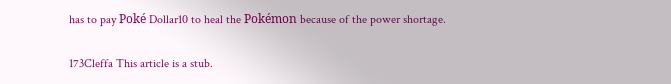has to pay Poké Dollar10 to heal the Pokémon because of the power shortage.

173Cleffa This article is a stub.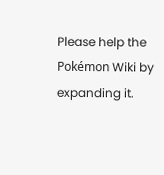Please help the Pokémon Wiki by expanding it.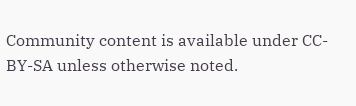Community content is available under CC-BY-SA unless otherwise noted.